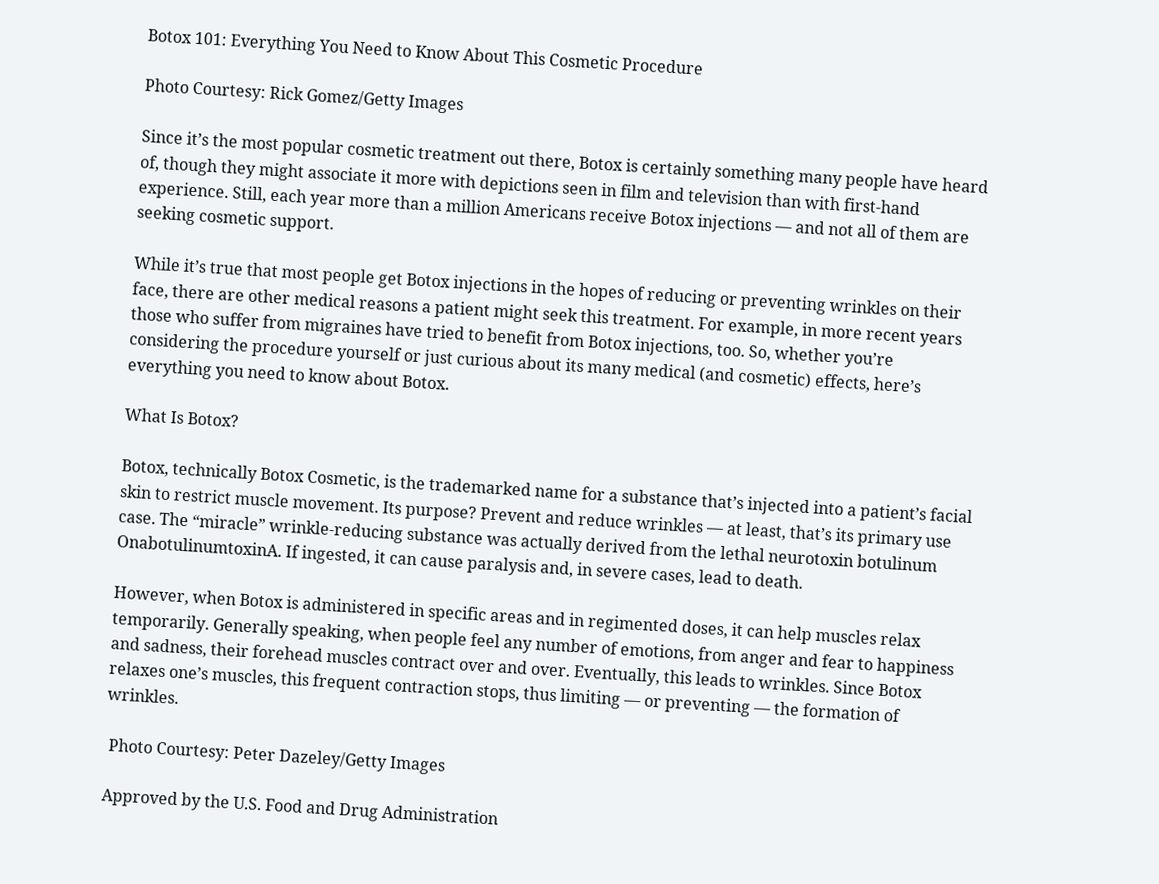Botox 101: Everything You Need to Know About This Cosmetic Procedure

Photo Courtesy: Rick Gomez/Getty Images

Since it’s the most popular cosmetic treatment out there, Botox is certainly something many people have heard of, though they might associate it more with depictions seen in film and television than with first-hand experience. Still, each year more than a million Americans receive Botox injections — and not all of them are seeking cosmetic support.

While it’s true that most people get Botox injections in the hopes of reducing or preventing wrinkles on their face, there are other medical reasons a patient might seek this treatment. For example, in more recent years those who suffer from migraines have tried to benefit from Botox injections, too. So, whether you’re considering the procedure yourself or just curious about its many medical (and cosmetic) effects, here’s everything you need to know about Botox.

What Is Botox?

Botox, technically Botox Cosmetic, is the trademarked name for a substance that’s injected into a patient’s facial skin to restrict muscle movement. Its purpose? Prevent and reduce wrinkles — at least, that’s its primary use case. The “miracle” wrinkle-reducing substance was actually derived from the lethal neurotoxin botulinum OnabotulinumtoxinA. If ingested, it can cause paralysis and, in severe cases, lead to death.

However, when Botox is administered in specific areas and in regimented doses, it can help muscles relax temporarily. Generally speaking, when people feel any number of emotions, from anger and fear to happiness and sadness, their forehead muscles contract over and over. Eventually, this leads to wrinkles. Since Botox relaxes one’s muscles, this frequent contraction stops, thus limiting — or preventing — the formation of wrinkles.

 Photo Courtesy: Peter Dazeley/Getty Images

Approved by the U.S. Food and Drug Administration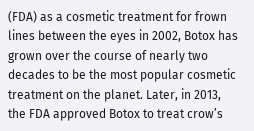(FDA) as a cosmetic treatment for frown lines between the eyes in 2002, Botox has grown over the course of nearly two decades to be the most popular cosmetic treatment on the planet. Later, in 2013, the FDA approved Botox to treat crow’s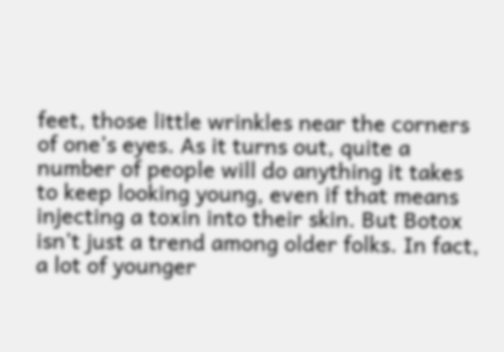feet, those little wrinkles near the corners of one’s eyes. As it turns out, quite a number of people will do anything it takes to keep looking young, even if that means injecting a toxin into their skin. But Botox isn’t just a trend among older folks. In fact, a lot of younger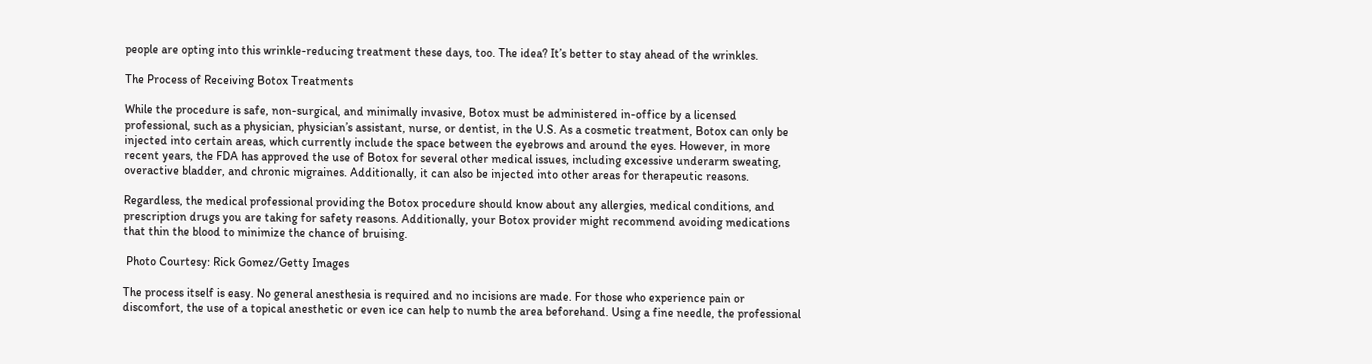people are opting into this wrinkle-reducing treatment these days, too. The idea? It’s better to stay ahead of the wrinkles.

The Process of Receiving Botox Treatments

While the procedure is safe, non-surgical, and minimally invasive, Botox must be administered in-office by a licensed professional, such as a physician, physician’s assistant, nurse, or dentist, in the U.S. As a cosmetic treatment, Botox can only be injected into certain areas, which currently include the space between the eyebrows and around the eyes. However, in more recent years, the FDA has approved the use of Botox for several other medical issues, including excessive underarm sweating, overactive bladder, and chronic migraines. Additionally, it can also be injected into other areas for therapeutic reasons.

Regardless, the medical professional providing the Botox procedure should know about any allergies, medical conditions, and prescription drugs you are taking for safety reasons. Additionally, your Botox provider might recommend avoiding medications that thin the blood to minimize the chance of bruising.

 Photo Courtesy: Rick Gomez/Getty Images

The process itself is easy. No general anesthesia is required and no incisions are made. For those who experience pain or discomfort, the use of a topical anesthetic or even ice can help to numb the area beforehand. Using a fine needle, the professional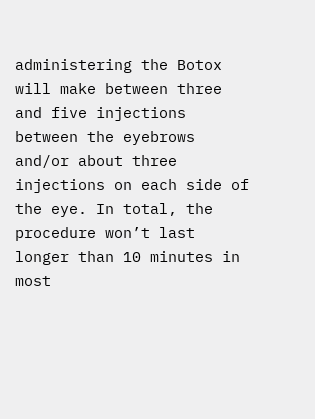administering the Botox will make between three and five injections between the eyebrows and/or about three injections on each side of the eye. In total, the procedure won’t last longer than 10 minutes in most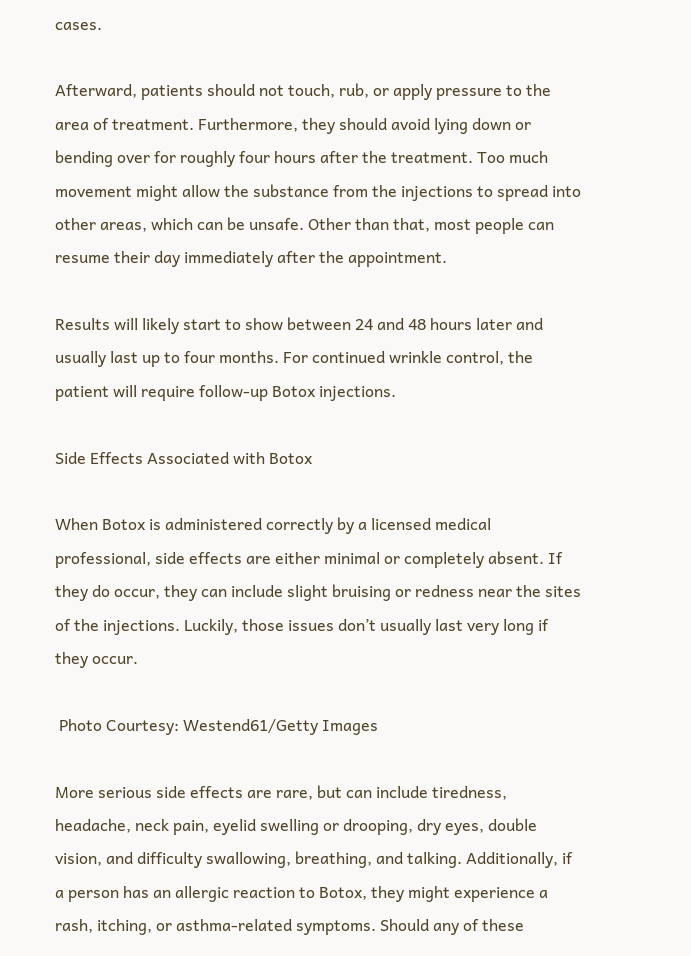cases.

Afterward, patients should not touch, rub, or apply pressure to the area of treatment. Furthermore, they should avoid lying down or bending over for roughly four hours after the treatment. Too much movement might allow the substance from the injections to spread into other areas, which can be unsafe. Other than that, most people can resume their day immediately after the appointment.

Results will likely start to show between 24 and 48 hours later and usually last up to four months. For continued wrinkle control, the patient will require follow-up Botox injections.

Side Effects Associated with Botox

When Botox is administered correctly by a licensed medical professional, side effects are either minimal or completely absent. If they do occur, they can include slight bruising or redness near the sites of the injections. Luckily, those issues don’t usually last very long if they occur.

 Photo Courtesy: Westend61/Getty Images

More serious side effects are rare, but can include tiredness, headache, neck pain, eyelid swelling or drooping, dry eyes, double vision, and difficulty swallowing, breathing, and talking. Additionally, if a person has an allergic reaction to Botox, they might experience a rash, itching, or asthma-related symptoms. Should any of these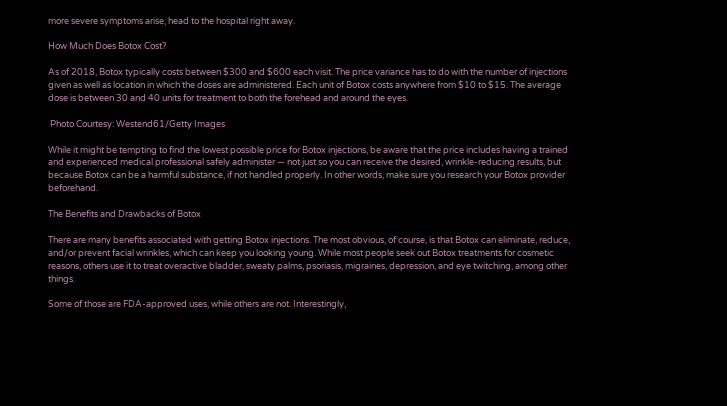more severe symptoms arise, head to the hospital right away.

How Much Does Botox Cost?

As of 2018, Botox typically costs between $300 and $600 each visit. The price variance has to do with the number of injections given as well as location in which the doses are administered. Each unit of Botox costs anywhere from $10 to $15. The average dose is between 30 and 40 units for treatment to both the forehead and around the eyes.

 Photo Courtesy: Westend61/Getty Images

While it might be tempting to find the lowest possible price for Botox injections, be aware that the price includes having a trained and experienced medical professional safely administer — not just so you can receive the desired, wrinkle-reducing results, but because Botox can be a harmful substance, if not handled properly. In other words, make sure you research your Botox provider beforehand.

The Benefits and Drawbacks of Botox

There are many benefits associated with getting Botox injections. The most obvious, of course, is that Botox can eliminate, reduce, and/or prevent facial wrinkles, which can keep you looking young. While most people seek out Botox treatments for cosmetic reasons, others use it to treat overactive bladder, sweaty palms, psoriasis, migraines, depression, and eye twitching, among other things.

Some of those are FDA-approved uses, while others are not. Interestingly,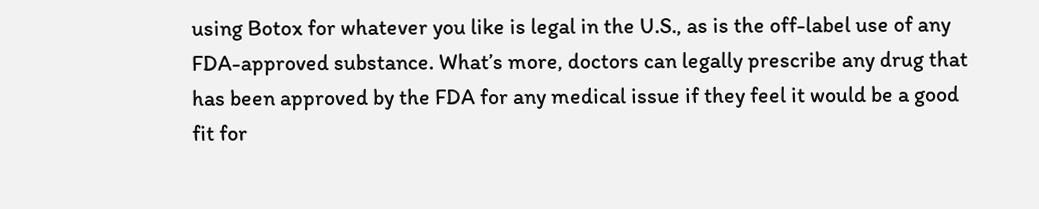using Botox for whatever you like is legal in the U.S., as is the off-label use of any FDA-approved substance. What’s more, doctors can legally prescribe any drug that has been approved by the FDA for any medical issue if they feel it would be a good fit for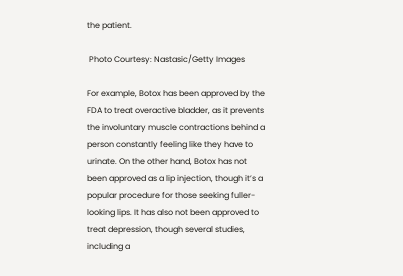the patient.

 Photo Courtesy: Nastasic/Getty Images

For example, Botox has been approved by the FDA to treat overactive bladder, as it prevents the involuntary muscle contractions behind a person constantly feeling like they have to urinate. On the other hand, Botox has not been approved as a lip injection, though it’s a popular procedure for those seeking fuller-looking lips. It has also not been approved to treat depression, though several studies, including a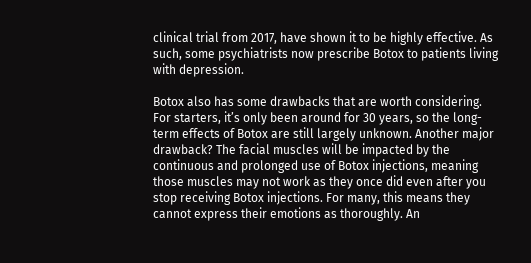clinical trial from 2017, have shown it to be highly effective. As such, some psychiatrists now prescribe Botox to patients living with depression.

Botox also has some drawbacks that are worth considering. For starters, it’s only been around for 30 years, so the long-term effects of Botox are still largely unknown. Another major drawback? The facial muscles will be impacted by the continuous and prolonged use of Botox injections, meaning those muscles may not work as they once did even after you stop receiving Botox injections. For many, this means they cannot express their emotions as thoroughly. An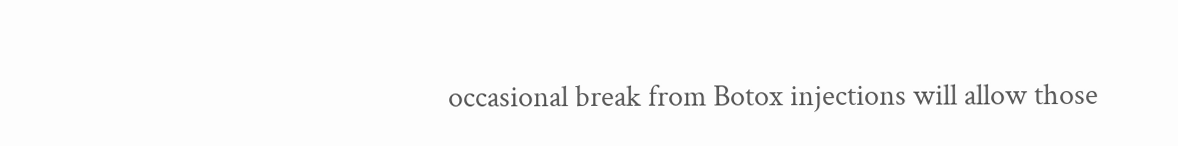occasional break from Botox injections will allow those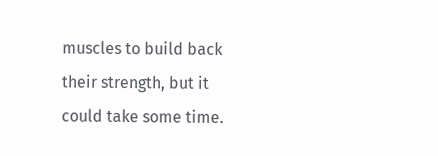muscles to build back their strength, but it could take some time.